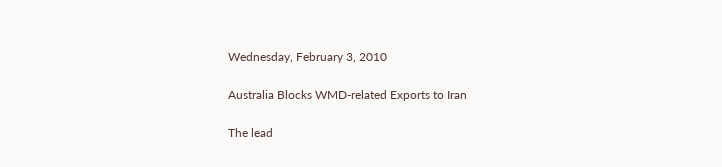Wednesday, February 3, 2010

Australia Blocks WMD-related Exports to Iran

The lead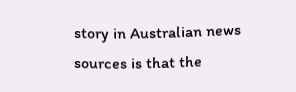story in Australian news sources is that the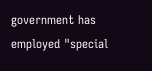government has employed "special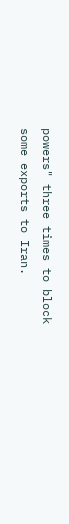powers" three times to block some exports to Iran.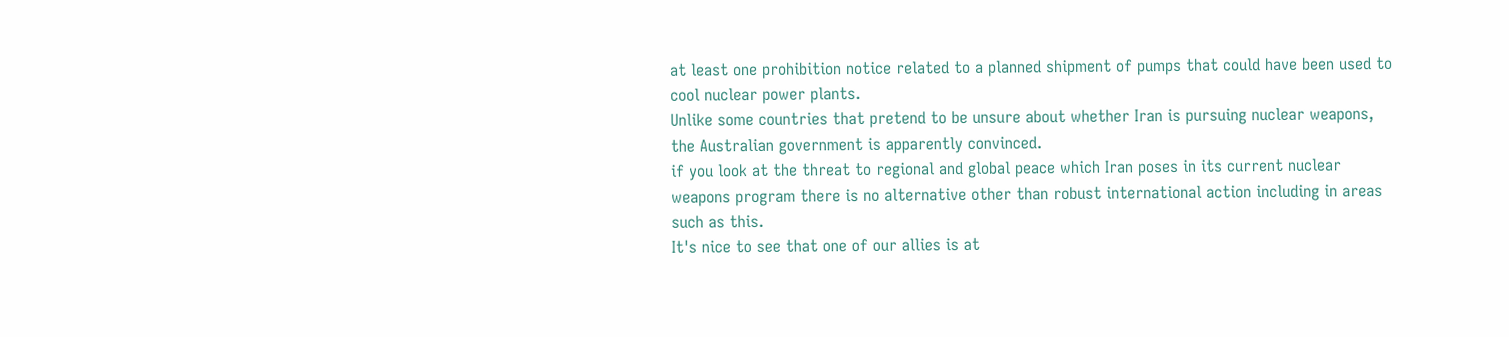at least one prohibition notice related to a planned shipment of pumps that could have been used to cool nuclear power plants.
Unlike some countries that pretend to be unsure about whether Iran is pursuing nuclear weapons, the Australian government is apparently convinced.
if you look at the threat to regional and global peace which Iran poses in its current nuclear weapons program there is no alternative other than robust international action including in areas such as this.
It's nice to see that one of our allies is at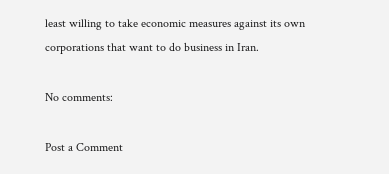least willing to take economic measures against its own corporations that want to do business in Iran.

No comments:

Post a Comment